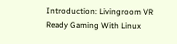Introduction: Livingroom VR Ready Gaming With Linux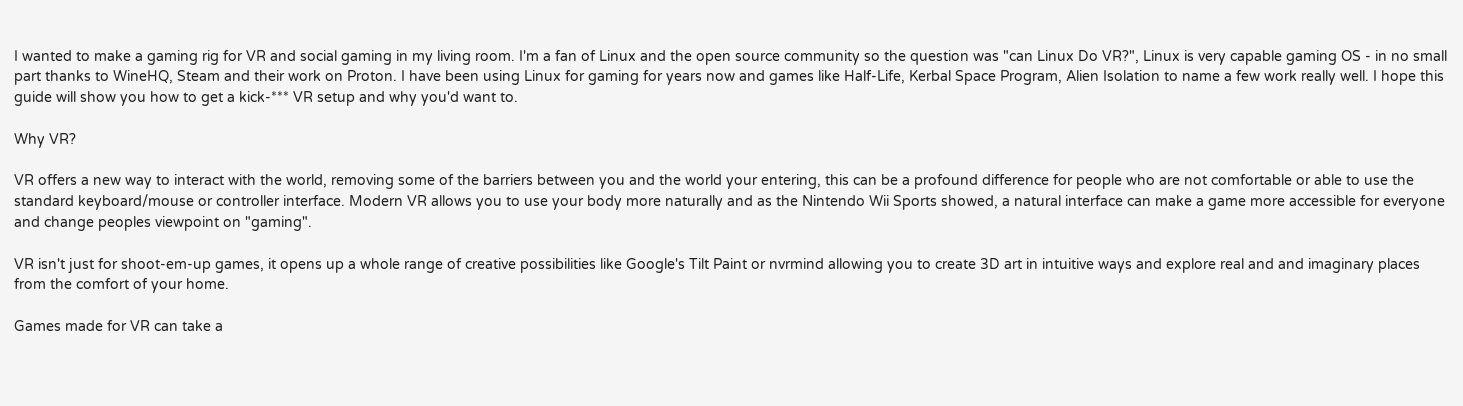I wanted to make a gaming rig for VR and social gaming in my living room. I'm a fan of Linux and the open source community so the question was "can Linux Do VR?", Linux is very capable gaming OS - in no small part thanks to WineHQ, Steam and their work on Proton. I have been using Linux for gaming for years now and games like Half-Life, Kerbal Space Program, Alien Isolation to name a few work really well. I hope this guide will show you how to get a kick-*** VR setup and why you'd want to.

Why VR?

VR offers a new way to interact with the world, removing some of the barriers between you and the world your entering, this can be a profound difference for people who are not comfortable or able to use the standard keyboard/mouse or controller interface. Modern VR allows you to use your body more naturally and as the Nintendo Wii Sports showed, a natural interface can make a game more accessible for everyone and change peoples viewpoint on "gaming".

VR isn't just for shoot-em-up games, it opens up a whole range of creative possibilities like Google's Tilt Paint or nvrmind allowing you to create 3D art in intuitive ways and explore real and and imaginary places from the comfort of your home.

Games made for VR can take a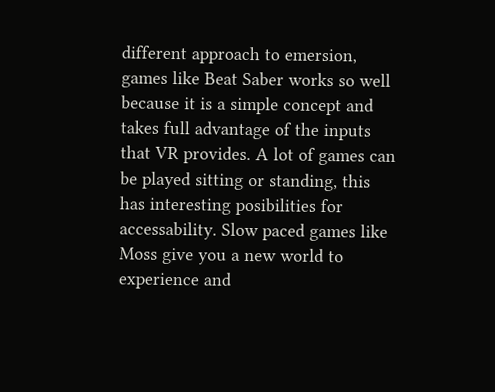different approach to emersion, games like Beat Saber works so well because it is a simple concept and takes full advantage of the inputs that VR provides. A lot of games can be played sitting or standing, this has interesting posibilities for accessability. Slow paced games like Moss give you a new world to experience and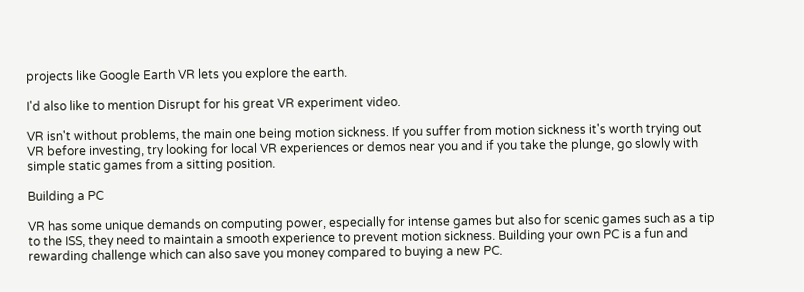projects like Google Earth VR lets you explore the earth.

I'd also like to mention Disrupt for his great VR experiment video.

VR isn't without problems, the main one being motion sickness. If you suffer from motion sickness it's worth trying out VR before investing, try looking for local VR experiences or demos near you and if you take the plunge, go slowly with simple static games from a sitting position.

Building a PC

VR has some unique demands on computing power, especially for intense games but also for scenic games such as a tip to the ISS, they need to maintain a smooth experience to prevent motion sickness. Building your own PC is a fun and rewarding challenge which can also save you money compared to buying a new PC.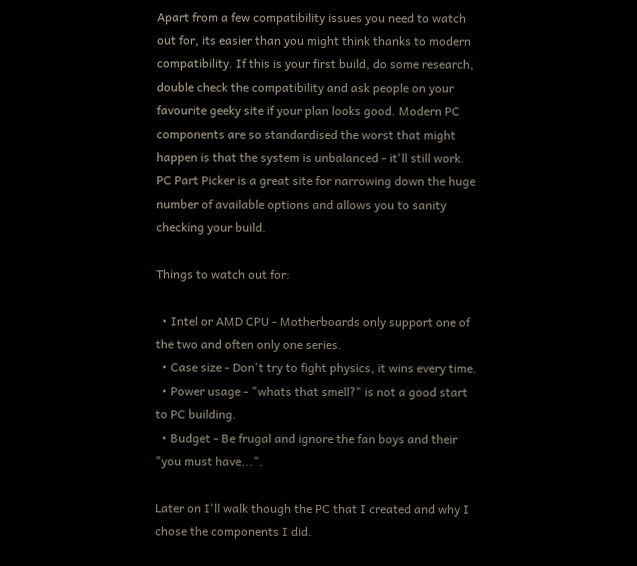Apart from a few compatibility issues you need to watch out for, its easier than you might think thanks to modern compatibility. If this is your first build, do some research, double check the compatibility and ask people on your favourite geeky site if your plan looks good. Modern PC components are so standardised the worst that might happen is that the system is unbalanced - it'll still work. PC Part Picker is a great site for narrowing down the huge number of available options and allows you to sanity checking your build.

Things to watch out for:

  • Intel or AMD CPU - Motherboards only support one of the two and often only one series.
  • Case size - Don't try to fight physics, it wins every time.
  • Power usage - "whats that smell?" is not a good start to PC building.
  • Budget - Be frugal and ignore the fan boys and their "you must have...".

Later on I'll walk though the PC that I created and why I chose the components I did.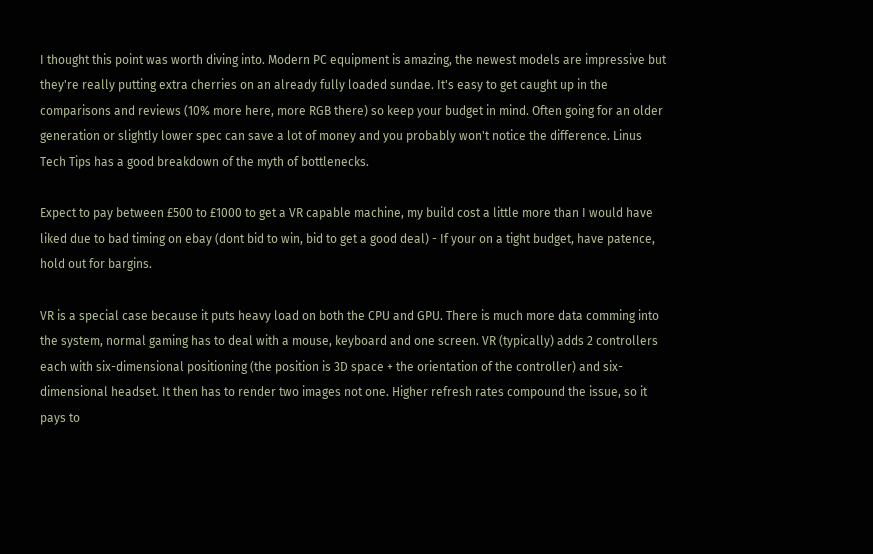I thought this point was worth diving into. Modern PC equipment is amazing, the newest models are impressive but they're really putting extra cherries on an already fully loaded sundae. It's easy to get caught up in the comparisons and reviews (10% more here, more RGB there) so keep your budget in mind. Often going for an older generation or slightly lower spec can save a lot of money and you probably won't notice the difference. Linus Tech Tips has a good breakdown of the myth of bottlenecks.

Expect to pay between £500 to £1000 to get a VR capable machine, my build cost a little more than I would have liked due to bad timing on ebay (dont bid to win, bid to get a good deal) - If your on a tight budget, have patence, hold out for bargins.

VR is a special case because it puts heavy load on both the CPU and GPU. There is much more data comming into the system, normal gaming has to deal with a mouse, keyboard and one screen. VR (typically) adds 2 controllers each with six-dimensional positioning (the position is 3D space + the orientation of the controller) and six-dimensional headset. It then has to render two images not one. Higher refresh rates compound the issue, so it pays to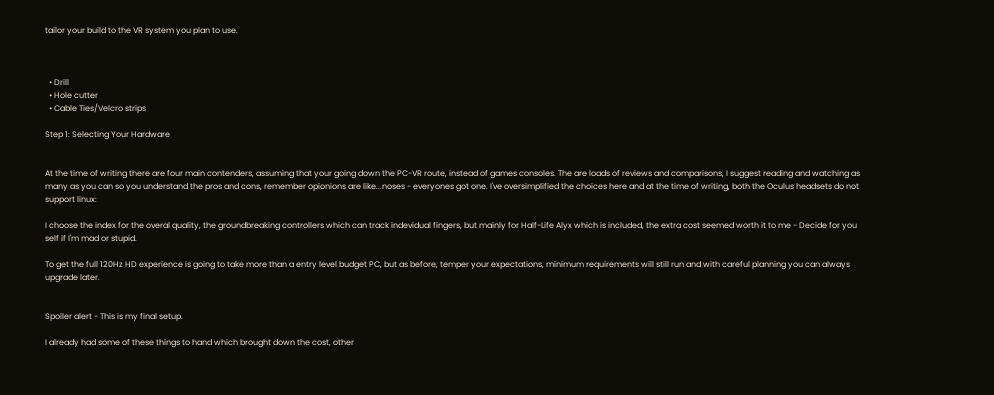tailor your build to the VR system you plan to use.



  • Drill
  • Hole cutter
  • Cable Ties/Velcro strips

Step 1: Selecting Your Hardware


At the time of writing there are four main contenders, assuming that your going down the PC-VR route, instead of games consoles. The are loads of reviews and comparisons, I suggest reading and watching as many as you can so you understand the pros and cons, remember opionions are like...noses - everyones got one. I've oversimplified the choices here and at the time of writing, both the Oculus headsets do not support linux:

I choose the index for the overal quality, the groundbreaking controllers which can track indevidual fingers, but mainly for Half-Life Alyx which is included, the extra cost seemed worth it to me - Decide for you self if I'm mad or stupid.

To get the full 120Hz HD experience is going to take more than a entry level budget PC, but as before, temper your expectations, minimum requirements will still run and with careful planning you can always upgrade later.


Spoiler alert - This is my final setup.

I already had some of these things to hand which brought down the cost, other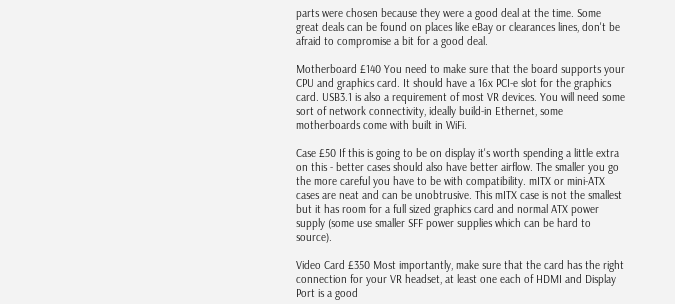parts were chosen because they were a good deal at the time. Some great deals can be found on places like eBay or clearances lines, don't be afraid to compromise a bit for a good deal.

Motherboard £140 You need to make sure that the board supports your CPU and graphics card. It should have a 16x PCI-e slot for the graphics card. USB3.1 is also a requirement of most VR devices. You will need some sort of network connectivity, ideally build-in Ethernet, some motherboards come with built in WiFi.

Case £50 If this is going to be on display it's worth spending a little extra on this - better cases should also have better airflow. The smaller you go the more careful you have to be with compatibility. mITX or mini-ATX cases are neat and can be unobtrusive. This mITX case is not the smallest but it has room for a full sized graphics card and normal ATX power supply (some use smaller SFF power supplies which can be hard to source).

Video Card £350 Most importantly, make sure that the card has the right connection for your VR headset, at least one each of HDMI and Display Port is a good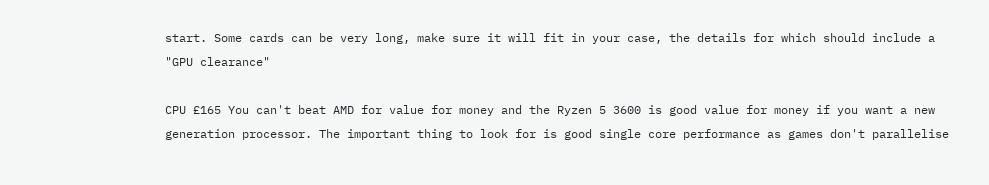start. Some cards can be very long, make sure it will fit in your case, the details for which should include a "GPU clearance"

CPU £165 You can't beat AMD for value for money and the Ryzen 5 3600 is good value for money if you want a new generation processor. The important thing to look for is good single core performance as games don't parallelise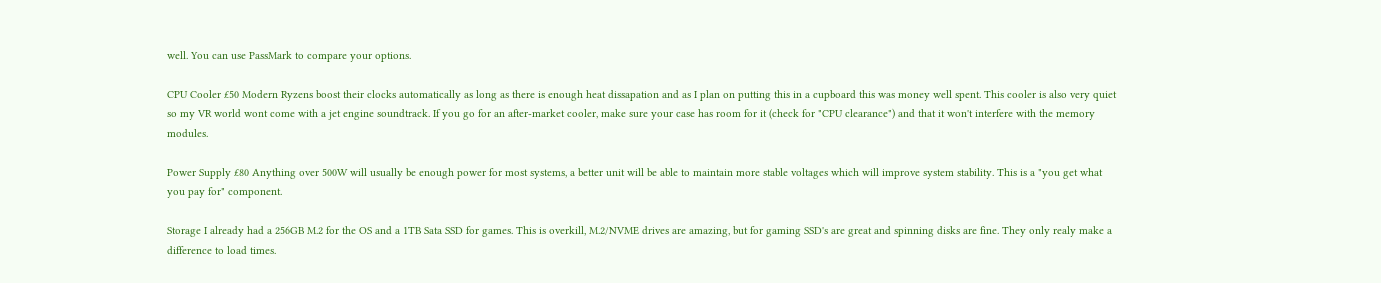well. You can use PassMark to compare your options.

CPU Cooler £50 Modern Ryzens boost their clocks automatically as long as there is enough heat dissapation and as I plan on putting this in a cupboard this was money well spent. This cooler is also very quiet so my VR world wont come with a jet engine soundtrack. If you go for an after-market cooler, make sure your case has room for it (check for "CPU clearance") and that it won't interfere with the memory modules.

Power Supply £80 Anything over 500W will usually be enough power for most systems, a better unit will be able to maintain more stable voltages which will improve system stability. This is a "you get what you pay for" component.

Storage I already had a 256GB M.2 for the OS and a 1TB Sata SSD for games. This is overkill, M.2/NVME drives are amazing, but for gaming SSD's are great and spinning disks are fine. They only realy make a difference to load times.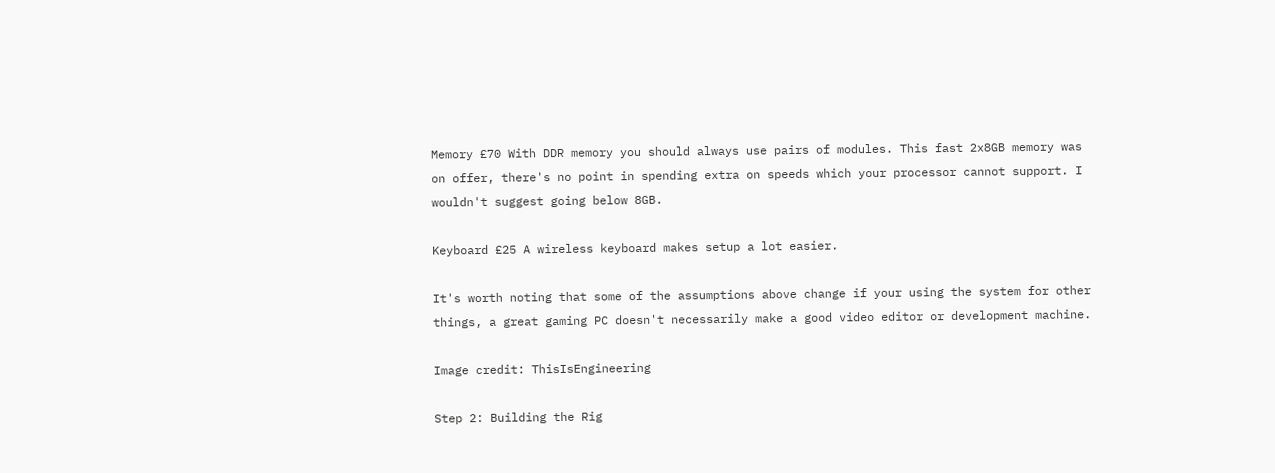Memory £70 With DDR memory you should always use pairs of modules. This fast 2x8GB memory was on offer, there's no point in spending extra on speeds which your processor cannot support. I wouldn't suggest going below 8GB.

Keyboard £25 A wireless keyboard makes setup a lot easier.

It's worth noting that some of the assumptions above change if your using the system for other things, a great gaming PC doesn't necessarily make a good video editor or development machine.

Image credit: ThisIsEngineering

Step 2: Building the Rig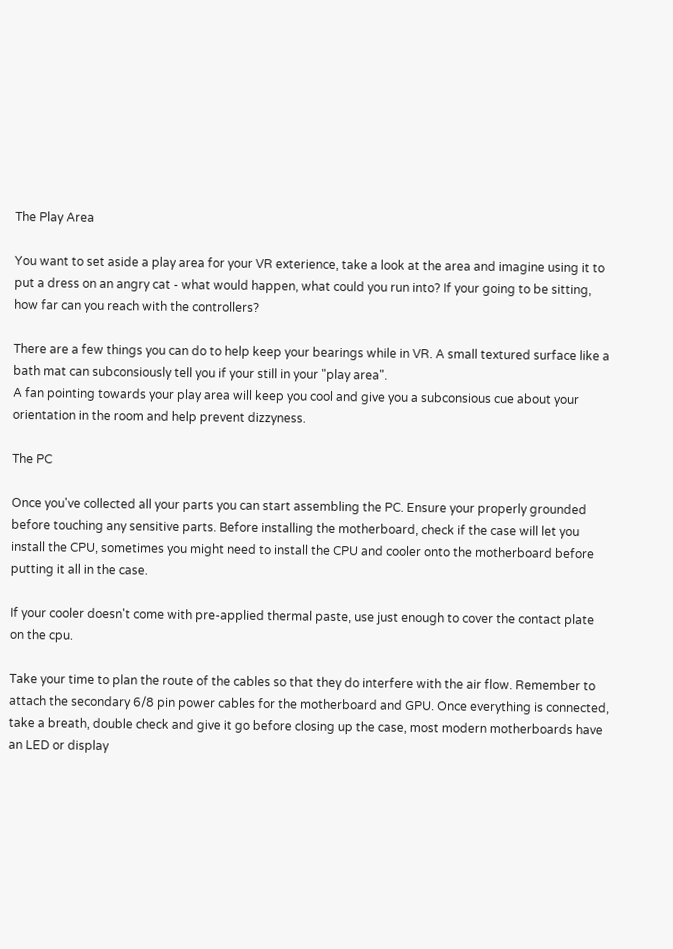The Play Area

You want to set aside a play area for your VR exterience, take a look at the area and imagine using it to put a dress on an angry cat - what would happen, what could you run into? If your going to be sitting, how far can you reach with the controllers?

There are a few things you can do to help keep your bearings while in VR. A small textured surface like a bath mat can subconsiously tell you if your still in your "play area".
A fan pointing towards your play area will keep you cool and give you a subconsious cue about your orientation in the room and help prevent dizzyness.

The PC

Once you've collected all your parts you can start assembling the PC. Ensure your properly grounded before touching any sensitive parts. Before installing the motherboard, check if the case will let you install the CPU, sometimes you might need to install the CPU and cooler onto the motherboard before putting it all in the case.

If your cooler doesn't come with pre-applied thermal paste, use just enough to cover the contact plate on the cpu.

Take your time to plan the route of the cables so that they do interfere with the air flow. Remember to attach the secondary 6/8 pin power cables for the motherboard and GPU. Once everything is connected, take a breath, double check and give it go before closing up the case, most modern motherboards have an LED or display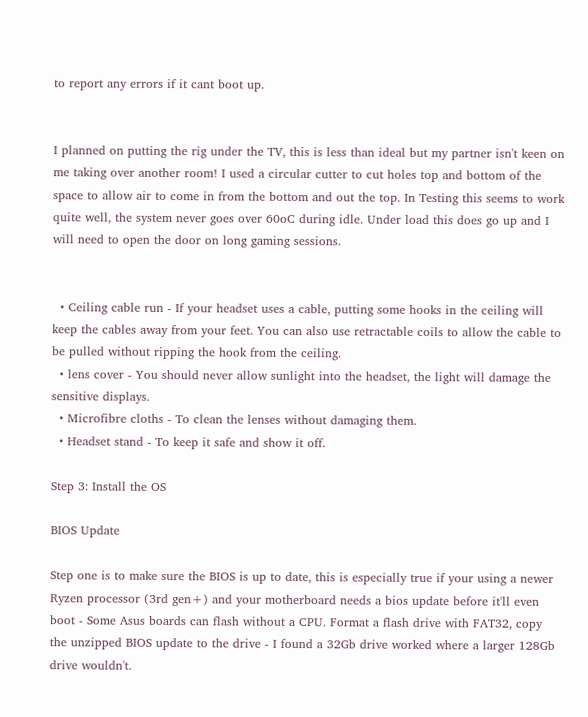to report any errors if it cant boot up.


I planned on putting the rig under the TV, this is less than ideal but my partner isn't keen on me taking over another room! I used a circular cutter to cut holes top and bottom of the space to allow air to come in from the bottom and out the top. In Testing this seems to work quite well, the system never goes over 60oC during idle. Under load this does go up and I will need to open the door on long gaming sessions.


  • Ceiling cable run - If your headset uses a cable, putting some hooks in the ceiling will keep the cables away from your feet. You can also use retractable coils to allow the cable to be pulled without ripping the hook from the ceiling.
  • lens cover - You should never allow sunlight into the headset, the light will damage the sensitive displays.
  • Microfibre cloths - To clean the lenses without damaging them.
  • Headset stand - To keep it safe and show it off.

Step 3: Install the OS

BIOS Update

Step one is to make sure the BIOS is up to date, this is especially true if your using a newer Ryzen processor (3rd gen+) and your motherboard needs a bios update before it'll even boot - Some Asus boards can flash without a CPU. Format a flash drive with FAT32, copy the unzipped BIOS update to the drive - I found a 32Gb drive worked where a larger 128Gb drive wouldn't.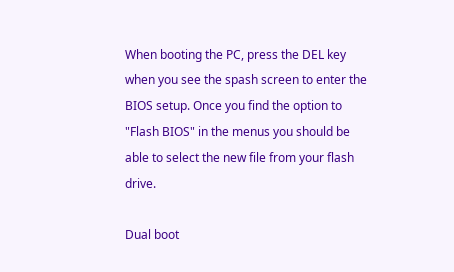When booting the PC, press the DEL key when you see the spash screen to enter the BIOS setup. Once you find the option to "Flash BIOS" in the menus you should be able to select the new file from your flash drive.

Dual boot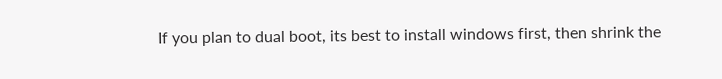If you plan to dual boot, its best to install windows first, then shrink the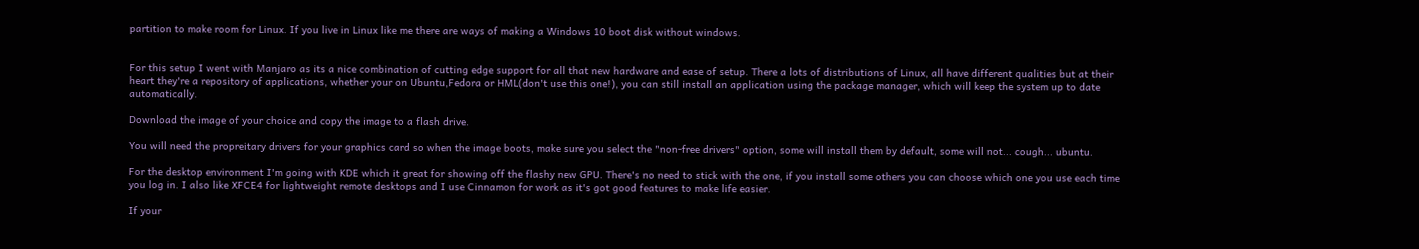partition to make room for Linux. If you live in Linux like me there are ways of making a Windows 10 boot disk without windows.


For this setup I went with Manjaro as its a nice combination of cutting edge support for all that new hardware and ease of setup. There a lots of distributions of Linux, all have different qualities but at their heart they're a repository of applications, whether your on Ubuntu,Fedora or HML(don't use this one!), you can still install an application using the package manager, which will keep the system up to date automatically.

Download the image of your choice and copy the image to a flash drive.

You will need the propreitary drivers for your graphics card so when the image boots, make sure you select the "non-free drivers" option, some will install them by default, some will not... cough... ubuntu.

For the desktop environment I'm going with KDE which it great for showing off the flashy new GPU. There's no need to stick with the one, if you install some others you can choose which one you use each time you log in. I also like XFCE4 for lightweight remote desktops and I use Cinnamon for work as it's got good features to make life easier.

If your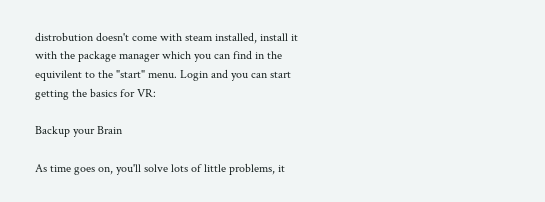distrobution doesn't come with steam installed, install it with the package manager which you can find in the equivilent to the "start" menu. Login and you can start getting the basics for VR:

Backup your Brain

As time goes on, you'll solve lots of little problems, it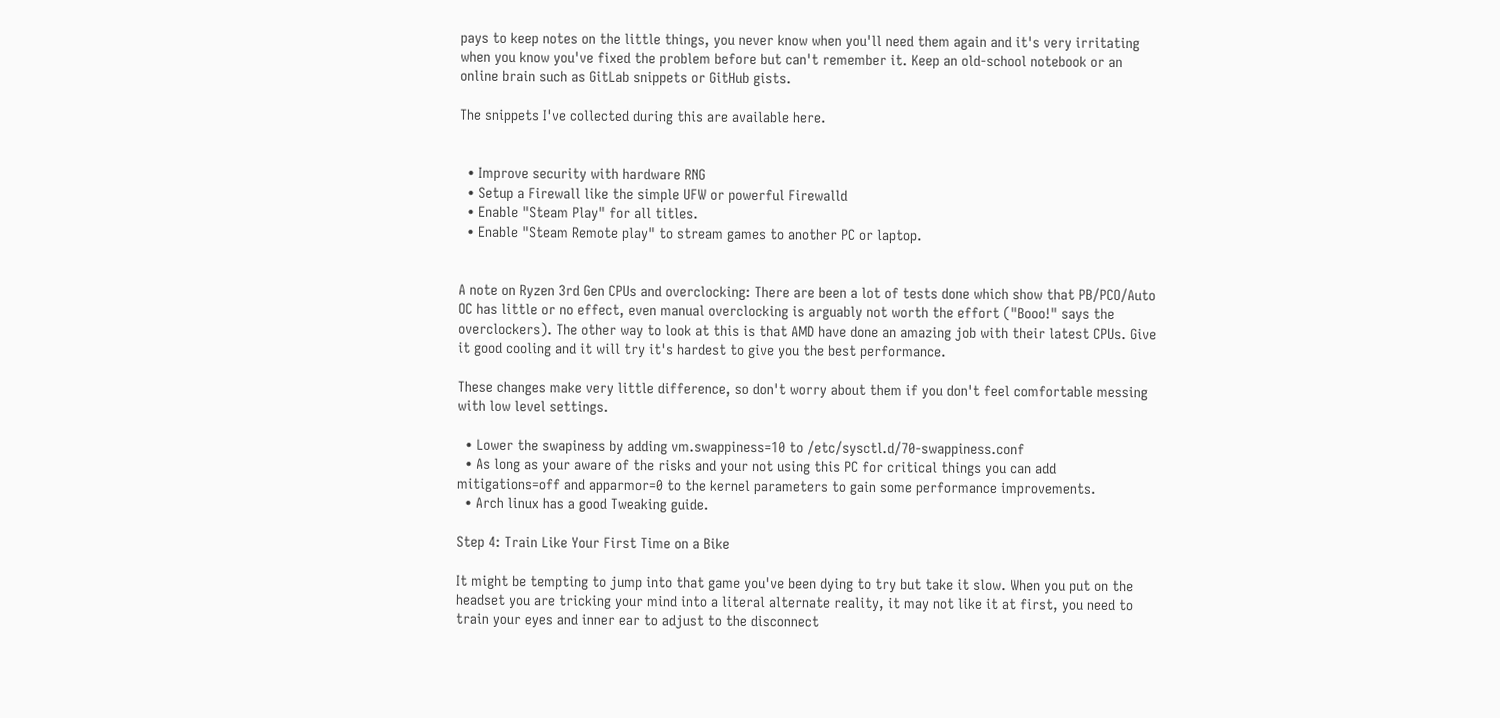pays to keep notes on the little things, you never know when you'll need them again and it's very irritating when you know you've fixed the problem before but can't remember it. Keep an old-school notebook or an online brain such as GitLab snippets or GitHub gists.

The snippets I've collected during this are available here.


  • Improve security with hardware RNG
  • Setup a Firewall like the simple UFW or powerful Firewalld
  • Enable "Steam Play" for all titles.
  • Enable "Steam Remote play" to stream games to another PC or laptop.


A note on Ryzen 3rd Gen CPUs and overclocking: There are been a lot of tests done which show that PB/PCO/Auto OC has little or no effect, even manual overclocking is arguably not worth the effort ("Booo!" says the overclockers). The other way to look at this is that AMD have done an amazing job with their latest CPUs. Give it good cooling and it will try it's hardest to give you the best performance.

These changes make very little difference, so don't worry about them if you don't feel comfortable messing with low level settings.

  • Lower the swapiness by adding vm.swappiness=10 to /etc/sysctl.d/70-swappiness.conf
  • As long as your aware of the risks and your not using this PC for critical things you can add mitigations=off and apparmor=0 to the kernel parameters to gain some performance improvements.
  • Arch linux has a good Tweaking guide.

Step 4: Train Like Your First Time on a Bike

It might be tempting to jump into that game you've been dying to try but take it slow. When you put on the headset you are tricking your mind into a literal alternate reality, it may not like it at first, you need to train your eyes and inner ear to adjust to the disconnect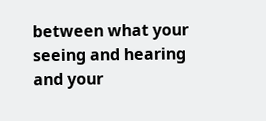between what your seeing and hearing and your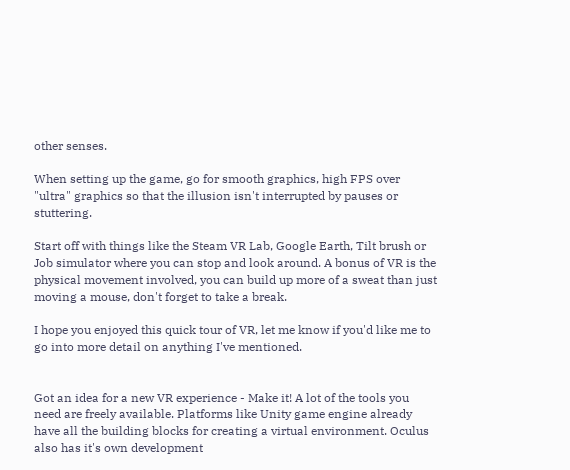other senses.

When setting up the game, go for smooth graphics, high FPS over "ultra" graphics so that the illusion isn't interrupted by pauses or stuttering.

Start off with things like the Steam VR Lab, Google Earth, Tilt brush or Job simulator where you can stop and look around. A bonus of VR is the physical movement involved, you can build up more of a sweat than just moving a mouse, don't forget to take a break.

I hope you enjoyed this quick tour of VR, let me know if you'd like me to go into more detail on anything I've mentioned.


Got an idea for a new VR experience - Make it! A lot of the tools you need are freely available. Platforms like Unity game engine already have all the building blocks for creating a virtual environment. Oculus also has it's own development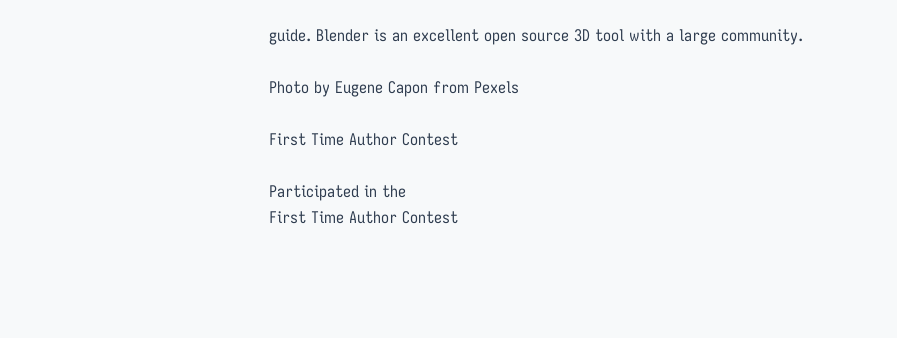guide. Blender is an excellent open source 3D tool with a large community.

Photo by Eugene Capon from Pexels

First Time Author Contest

Participated in the
First Time Author Contest